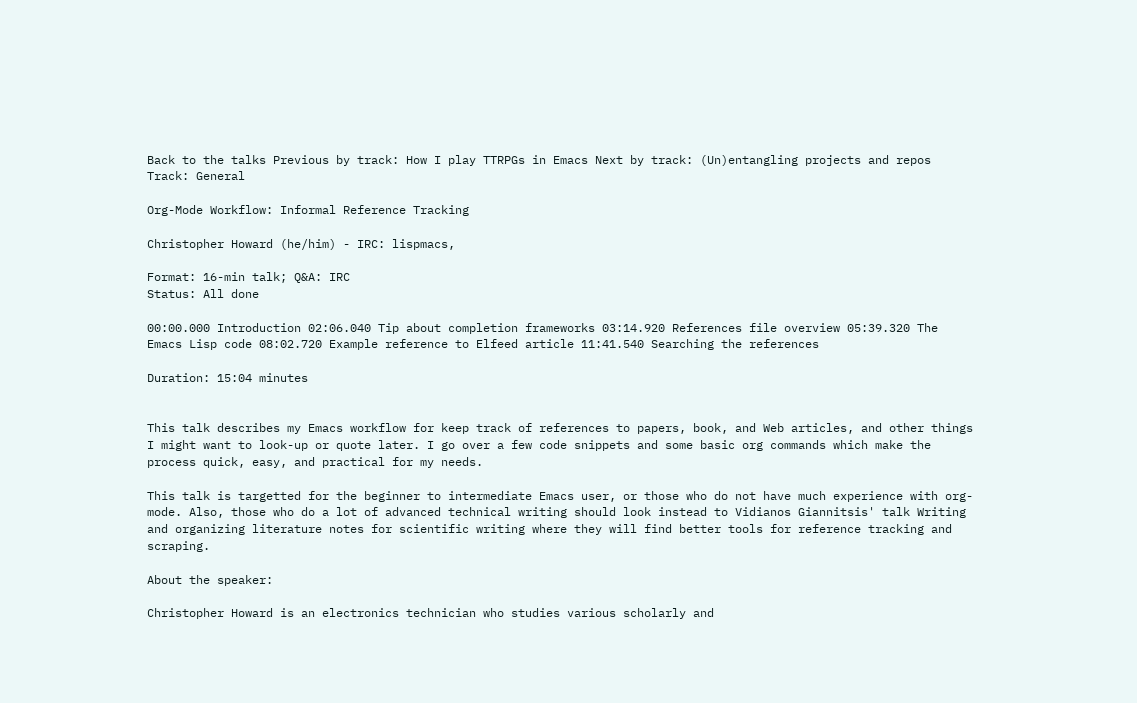Back to the talks Previous by track: How I play TTRPGs in Emacs Next by track: (Un)entangling projects and repos Track: General

Org-Mode Workflow: Informal Reference Tracking

Christopher Howard (he/him) - IRC: lispmacs,

Format: 16-min talk; Q&A: IRC
Status: All done

00:00.000 Introduction 02:06.040 Tip about completion frameworks 03:14.920 References file overview 05:39.320 The Emacs Lisp code 08:02.720 Example reference to Elfeed article 11:41.540 Searching the references

Duration: 15:04 minutes


This talk describes my Emacs workflow for keep track of references to papers, book, and Web articles, and other things I might want to look-up or quote later. I go over a few code snippets and some basic org commands which make the process quick, easy, and practical for my needs.

This talk is targetted for the beginner to intermediate Emacs user, or those who do not have much experience with org-mode. Also, those who do a lot of advanced technical writing should look instead to Vidianos Giannitsis' talk Writing and organizing literature notes for scientific writing where they will find better tools for reference tracking and scraping.

About the speaker:

Christopher Howard is an electronics technician who studies various scholarly and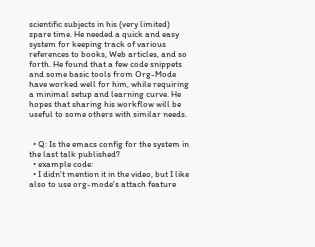scientific subjects in his (very limited) spare time. He needed a quick and easy system for keeping track of various references to books, Web articles, and so forth. He found that a few code snippets and some basic tools from Org-Mode have worked well for him, while requiring a minimal setup and learning curve. He hopes that sharing his workflow will be useful to some others with similar needs.


  • Q: Is the emacs config for the system in the last talk published?
  • example code:
  • I didn't mention it in the video, but I like also to use org-mode's attach feature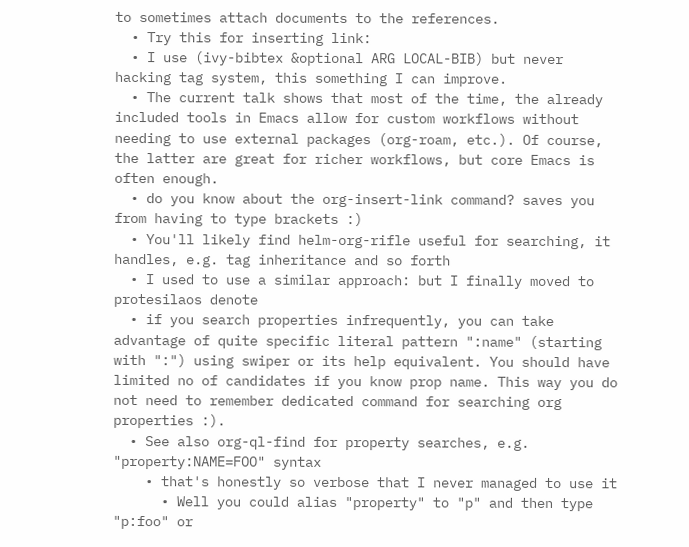to sometimes attach documents to the references.
  • Try this for inserting link:
  • I use (ivy-bibtex &optional ARG LOCAL-BIB) but never hacking tag system, this something I can improve.
  • The current talk shows that most of the time, the already included tools in Emacs allow for custom workflows without needing to use external packages (org-roam, etc.). Of course, the latter are great for richer workflows, but core Emacs is often enough.
  • do you know about the org-insert-link command? saves you from having to type brackets :)
  • You'll likely find helm-org-rifle useful for searching, it handles, e.g. tag inheritance and so forth
  • I used to use a similar approach: but I finally moved to protesilaos denote
  • if you search properties infrequently, you can take advantage of quite specific literal pattern ":name" (starting with ":") using swiper or its help equivalent. You should have limited no of candidates if you know prop name. This way you do not need to remember dedicated command for searching org properties :).
  • See also org-ql-find for property searches, e.g. "property:NAME=FOO" syntax
    • that's honestly so verbose that I never managed to use it
      • Well you could alias "property" to "p" and then type "p:foo" or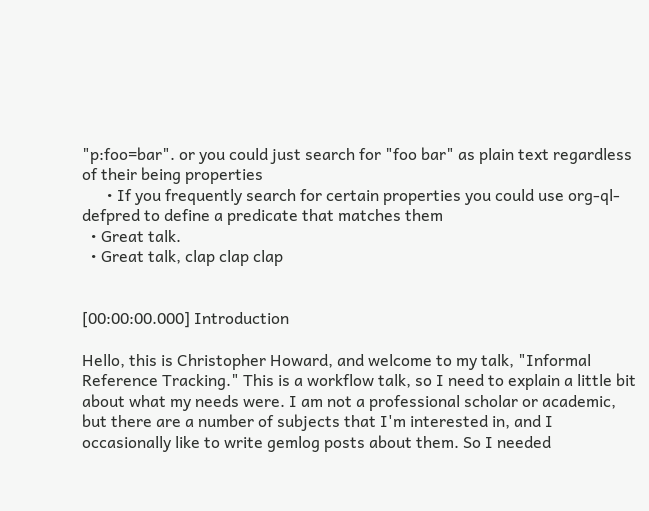"p:foo=bar". or you could just search for "foo bar" as plain text regardless of their being properties
      • If you frequently search for certain properties you could use org-ql-defpred to define a predicate that matches them
  • Great talk.
  • Great talk, clap clap clap


[00:00:00.000] Introduction

Hello, this is Christopher Howard, and welcome to my talk, "Informal Reference Tracking." This is a workflow talk, so I need to explain a little bit about what my needs were. I am not a professional scholar or academic, but there are a number of subjects that I'm interested in, and I occasionally like to write gemlog posts about them. So I needed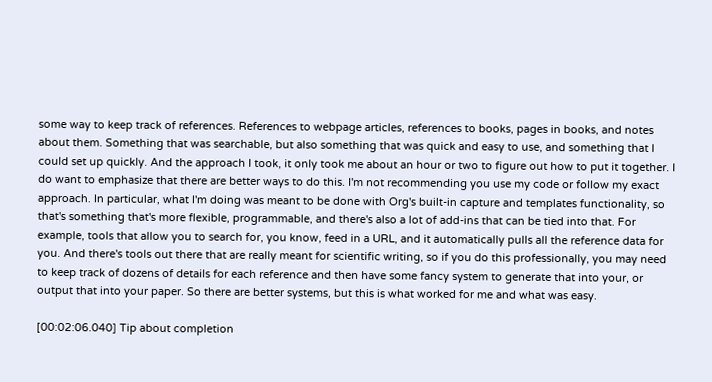some way to keep track of references. References to webpage articles, references to books, pages in books, and notes about them. Something that was searchable, but also something that was quick and easy to use, and something that I could set up quickly. And the approach I took, it only took me about an hour or two to figure out how to put it together. I do want to emphasize that there are better ways to do this. I'm not recommending you use my code or follow my exact approach. In particular, what I'm doing was meant to be done with Org's built-in capture and templates functionality, so that's something that's more flexible, programmable, and there's also a lot of add-ins that can be tied into that. For example, tools that allow you to search for, you know, feed in a URL, and it automatically pulls all the reference data for you. And there's tools out there that are really meant for scientific writing, so if you do this professionally, you may need to keep track of dozens of details for each reference and then have some fancy system to generate that into your, or output that into your paper. So there are better systems, but this is what worked for me and what was easy.

[00:02:06.040] Tip about completion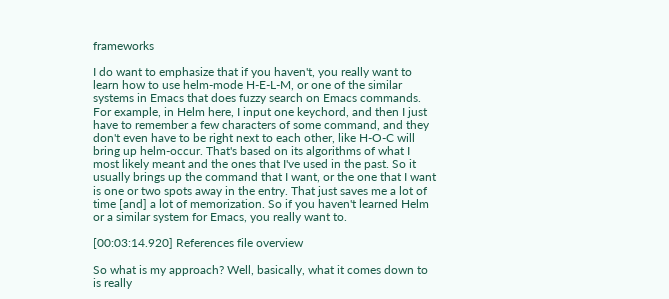frameworks

I do want to emphasize that if you haven't, you really want to learn how to use helm-mode H-E-L-M, or one of the similar systems in Emacs that does fuzzy search on Emacs commands. For example, in Helm here, I input one keychord, and then I just have to remember a few characters of some command, and they don't even have to be right next to each other, like H-O-C will bring up helm-occur. That's based on its algorithms of what I most likely meant and the ones that I've used in the past. So it usually brings up the command that I want, or the one that I want is one or two spots away in the entry. That just saves me a lot of time [and] a lot of memorization. So if you haven't learned Helm or a similar system for Emacs, you really want to.

[00:03:14.920] References file overview

So what is my approach? Well, basically, what it comes down to is really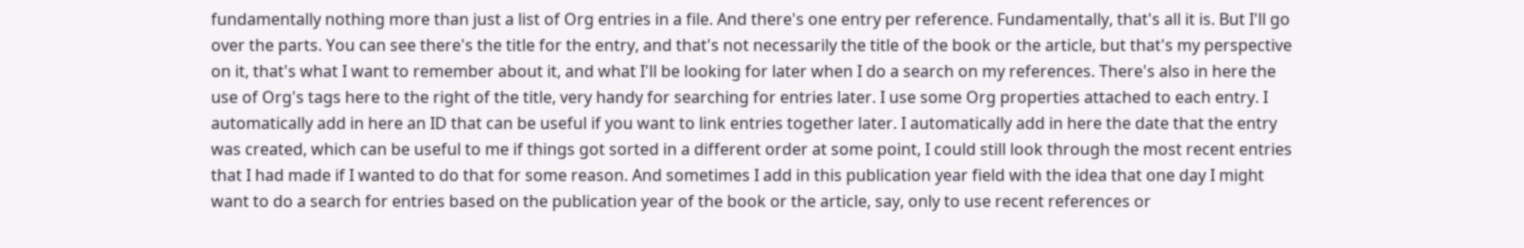fundamentally nothing more than just a list of Org entries in a file. And there's one entry per reference. Fundamentally, that's all it is. But I'll go over the parts. You can see there's the title for the entry, and that's not necessarily the title of the book or the article, but that's my perspective on it, that's what I want to remember about it, and what I'll be looking for later when I do a search on my references. There's also in here the use of Org's tags here to the right of the title, very handy for searching for entries later. I use some Org properties attached to each entry. I automatically add in here an ID that can be useful if you want to link entries together later. I automatically add in here the date that the entry was created, which can be useful to me if things got sorted in a different order at some point, I could still look through the most recent entries that I had made if I wanted to do that for some reason. And sometimes I add in this publication year field with the idea that one day I might want to do a search for entries based on the publication year of the book or the article, say, only to use recent references or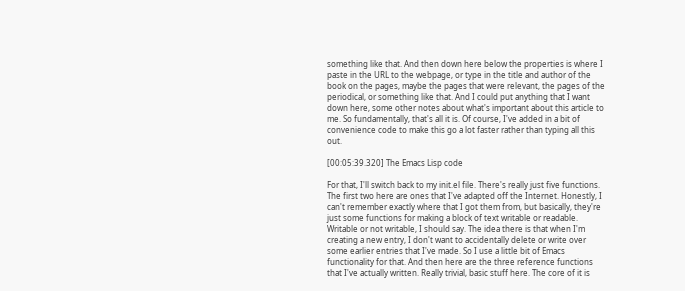something like that. And then down here below the properties is where I paste in the URL to the webpage, or type in the title and author of the book on the pages, maybe the pages that were relevant, the pages of the periodical, or something like that. And I could put anything that I want down here, some other notes about what's important about this article to me. So fundamentally, that's all it is. Of course, I've added in a bit of convenience code to make this go a lot faster rather than typing all this out.

[00:05:39.320] The Emacs Lisp code

For that, I'll switch back to my init.el file. There's really just five functions. The first two here are ones that I've adapted off the Internet. Honestly, I can't remember exactly where that I got them from, but basically, they're just some functions for making a block of text writable or readable. Writable or not writable, I should say. The idea there is that when I'm creating a new entry, I don't want to accidentally delete or write over some earlier entries that I've made. So I use a little bit of Emacs functionality for that. And then here are the three reference functions that I've actually written. Really trivial, basic stuff here. The core of it is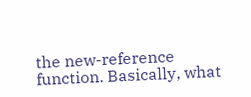the new-reference function. Basically, what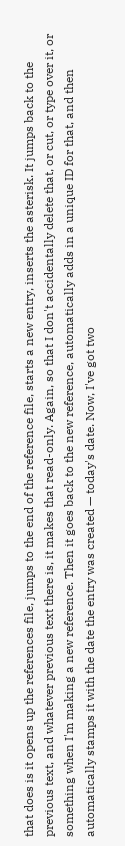that does is it opens up the references file, jumps to the end of the reference file, starts a new entry, inserts the asterisk. It jumps back to the previous text, and whatever previous text there is, it makes that read-only. Again, so that I don't accidentally delete that, or cut, or type over it, or something when I'm making a new reference. Then it goes back to the new reference, automatically adds in a unique ID for that, and then automatically stamps it with the date the entry was created — today's date. Now, I've got two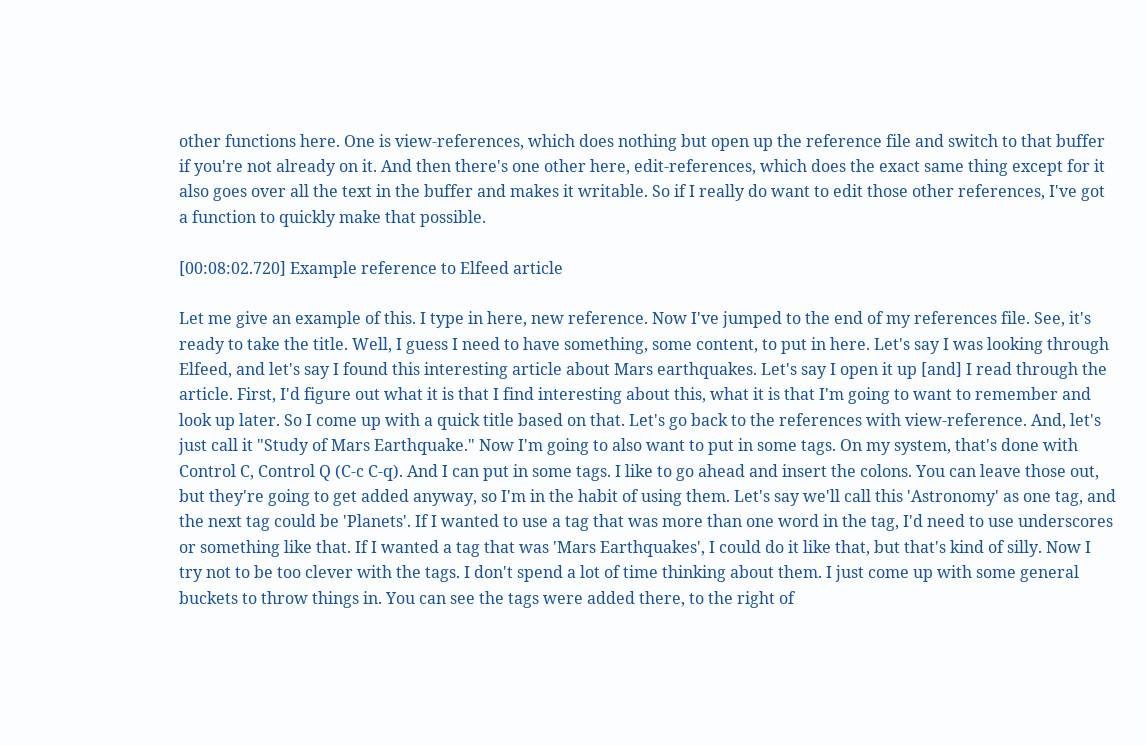other functions here. One is view-references, which does nothing but open up the reference file and switch to that buffer if you're not already on it. And then there's one other here, edit-references, which does the exact same thing except for it also goes over all the text in the buffer and makes it writable. So if I really do want to edit those other references, I've got a function to quickly make that possible.

[00:08:02.720] Example reference to Elfeed article

Let me give an example of this. I type in here, new reference. Now I've jumped to the end of my references file. See, it's ready to take the title. Well, I guess I need to have something, some content, to put in here. Let's say I was looking through Elfeed, and let's say I found this interesting article about Mars earthquakes. Let's say I open it up [and] I read through the article. First, I'd figure out what it is that I find interesting about this, what it is that I'm going to want to remember and look up later. So I come up with a quick title based on that. Let's go back to the references with view-reference. And, let's just call it "Study of Mars Earthquake." Now I'm going to also want to put in some tags. On my system, that's done with Control C, Control Q (C-c C-q). And I can put in some tags. I like to go ahead and insert the colons. You can leave those out, but they're going to get added anyway, so I'm in the habit of using them. Let's say we'll call this 'Astronomy' as one tag, and the next tag could be 'Planets'. If I wanted to use a tag that was more than one word in the tag, I'd need to use underscores or something like that. If I wanted a tag that was 'Mars Earthquakes', I could do it like that, but that's kind of silly. Now I try not to be too clever with the tags. I don't spend a lot of time thinking about them. I just come up with some general buckets to throw things in. You can see the tags were added there, to the right of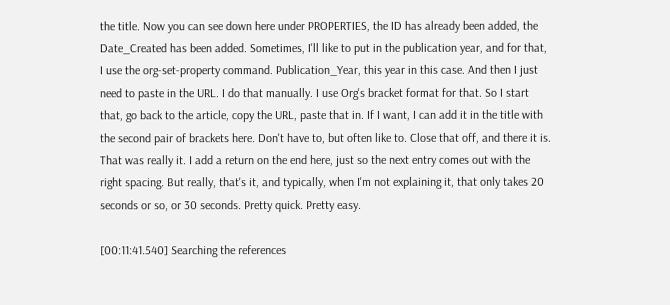the title. Now you can see down here under PROPERTIES, the ID has already been added, the Date_Created has been added. Sometimes, I'll like to put in the publication year, and for that, I use the org-set-property command. Publication_Year, this year in this case. And then I just need to paste in the URL. I do that manually. I use Org's bracket format for that. So I start that, go back to the article, copy the URL, paste that in. If I want, I can add it in the title with the second pair of brackets here. Don't have to, but often like to. Close that off, and there it is. That was really it. I add a return on the end here, just so the next entry comes out with the right spacing. But really, that's it, and typically, when I'm not explaining it, that only takes 20 seconds or so, or 30 seconds. Pretty quick. Pretty easy.

[00:11:41.540] Searching the references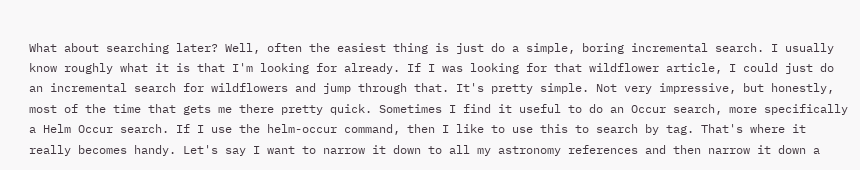What about searching later? Well, often the easiest thing is just do a simple, boring incremental search. I usually know roughly what it is that I'm looking for already. If I was looking for that wildflower article, I could just do an incremental search for wildflowers and jump through that. It's pretty simple. Not very impressive, but honestly, most of the time that gets me there pretty quick. Sometimes I find it useful to do an Occur search, more specifically a Helm Occur search. If I use the helm-occur command, then I like to use this to search by tag. That's where it really becomes handy. Let's say I want to narrow it down to all my astronomy references and then narrow it down a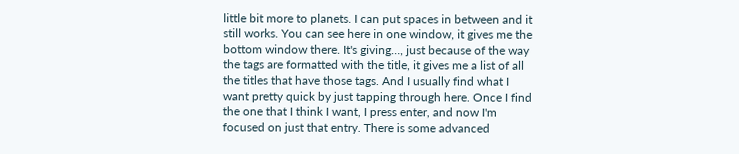little bit more to planets. I can put spaces in between and it still works. You can see here in one window, it gives me the bottom window there. It's giving…, just because of the way the tags are formatted with the title, it gives me a list of all the titles that have those tags. And I usually find what I want pretty quick by just tapping through here. Once I find the one that I think I want, I press enter, and now I'm focused on just that entry. There is some advanced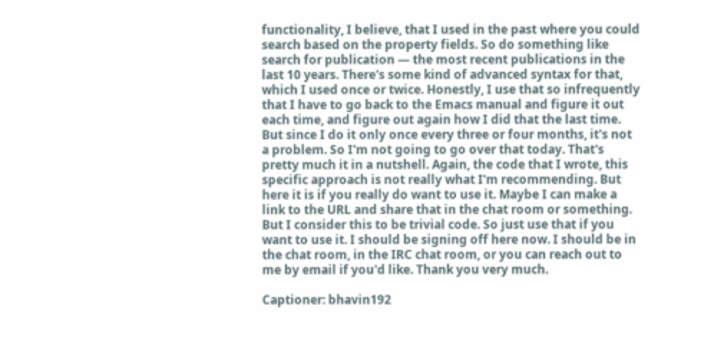functionality, I believe, that I used in the past where you could search based on the property fields. So do something like search for publication — the most recent publications in the last 10 years. There's some kind of advanced syntax for that, which I used once or twice. Honestly, I use that so infrequently that I have to go back to the Emacs manual and figure it out each time, and figure out again how I did that the last time. But since I do it only once every three or four months, it's not a problem. So I'm not going to go over that today. That's pretty much it in a nutshell. Again, the code that I wrote, this specific approach is not really what I'm recommending. But here it is if you really do want to use it. Maybe I can make a link to the URL and share that in the chat room or something. But I consider this to be trivial code. So just use that if you want to use it. I should be signing off here now. I should be in the chat room, in the IRC chat room, or you can reach out to me by email if you'd like. Thank you very much.

Captioner: bhavin192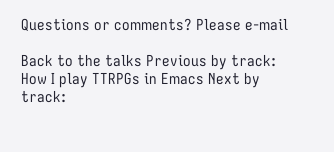Questions or comments? Please e-mail

Back to the talks Previous by track: How I play TTRPGs in Emacs Next by track: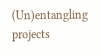(Un)entangling projects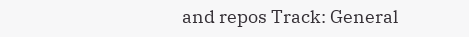and repos Track: General